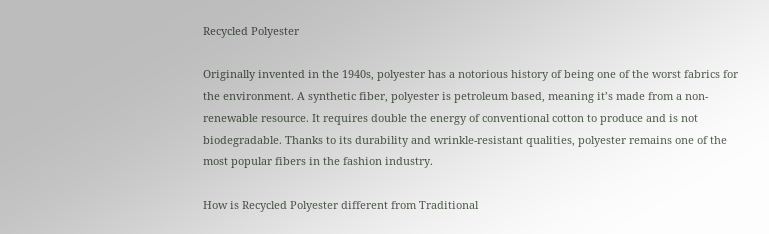Recycled Polyester

Originally invented in the 1940s, polyester has a notorious history of being one of the worst fabrics for the environment. A synthetic fiber, polyester is petroleum based, meaning it’s made from a non-renewable resource. It requires double the energy of conventional cotton to produce and is not biodegradable. Thanks to its durability and wrinkle-resistant qualities, polyester remains one of the most popular fibers in the fashion industry.

How is Recycled Polyester different from Traditional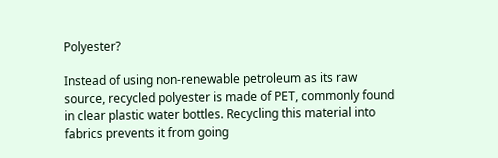Polyester?

Instead of using non-renewable petroleum as its raw source, recycled polyester is made of PET, commonly found in clear plastic water bottles. Recycling this material into fabrics prevents it from going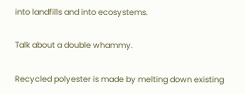into landfills and into ecosystems.

Talk about a double whammy.

Recycled polyester is made by melting down existing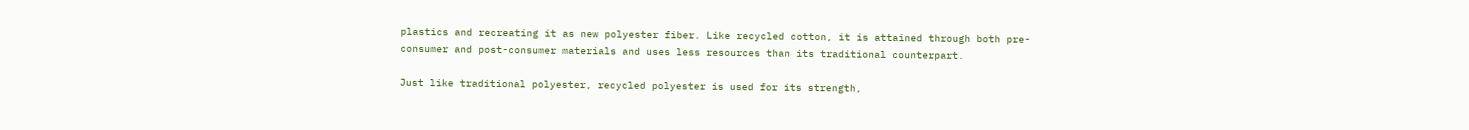plastics and recreating it as new polyester fiber. Like recycled cotton, it is attained through both pre-consumer and post-consumer materials and uses less resources than its traditional counterpart.

Just like traditional polyester, recycled polyester is used for its strength,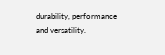durability, performance and versatility.